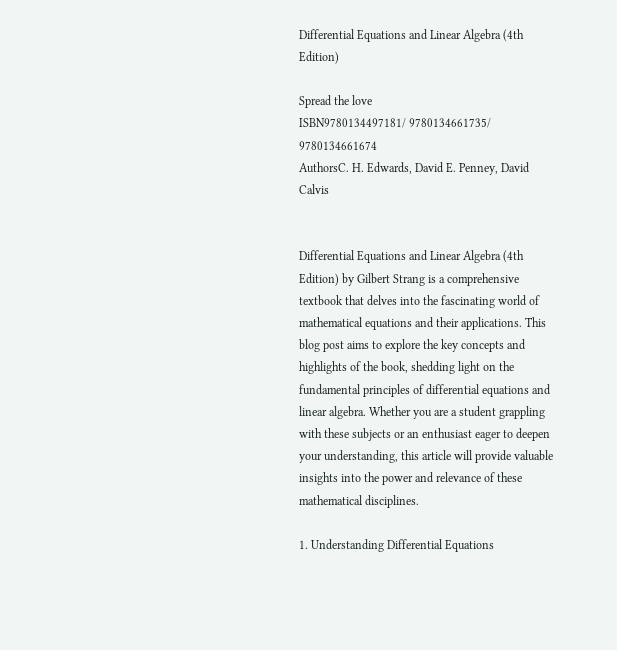Differential Equations and Linear Algebra (4th Edition)

Spread the love
ISBN9780134497181/ 9780134661735/ 9780134661674
AuthorsC. H. Edwards, David E. Penney, David Calvis


Differential Equations and Linear Algebra (4th Edition) by Gilbert Strang is a comprehensive textbook that delves into the fascinating world of mathematical equations and their applications. This blog post aims to explore the key concepts and highlights of the book, shedding light on the fundamental principles of differential equations and linear algebra. Whether you are a student grappling with these subjects or an enthusiast eager to deepen your understanding, this article will provide valuable insights into the power and relevance of these mathematical disciplines.

1. Understanding Differential Equations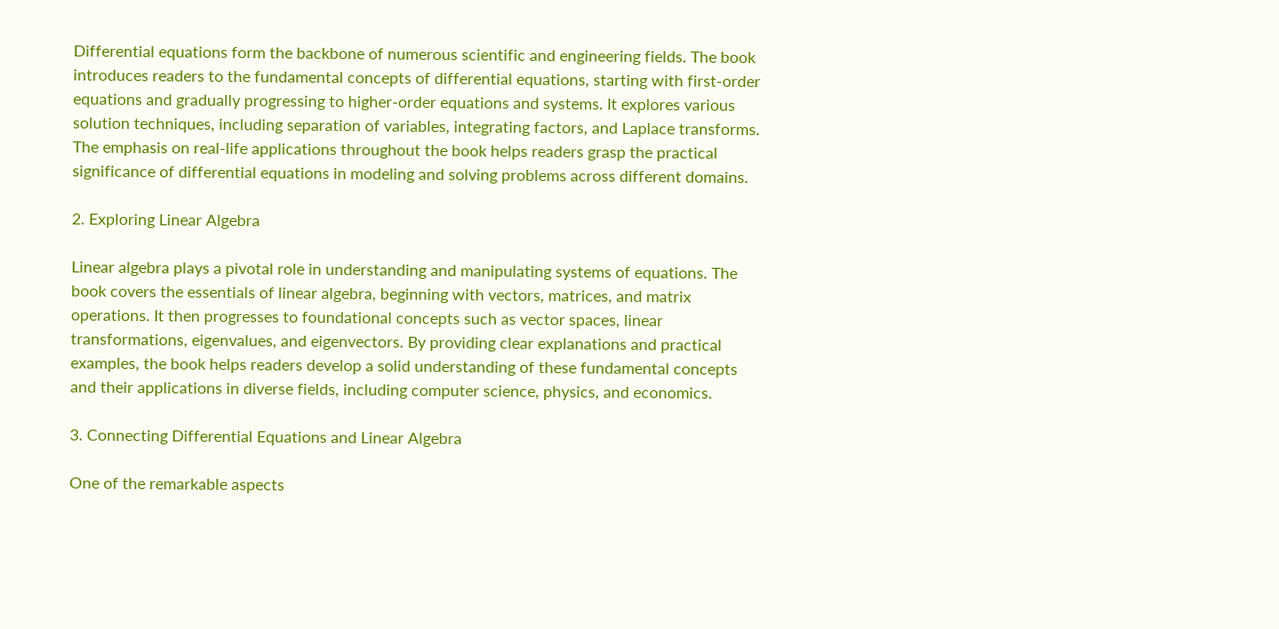Differential equations form the backbone of numerous scientific and engineering fields. The book introduces readers to the fundamental concepts of differential equations, starting with first-order equations and gradually progressing to higher-order equations and systems. It explores various solution techniques, including separation of variables, integrating factors, and Laplace transforms. The emphasis on real-life applications throughout the book helps readers grasp the practical significance of differential equations in modeling and solving problems across different domains.

2. Exploring Linear Algebra

Linear algebra plays a pivotal role in understanding and manipulating systems of equations. The book covers the essentials of linear algebra, beginning with vectors, matrices, and matrix operations. It then progresses to foundational concepts such as vector spaces, linear transformations, eigenvalues, and eigenvectors. By providing clear explanations and practical examples, the book helps readers develop a solid understanding of these fundamental concepts and their applications in diverse fields, including computer science, physics, and economics.

3. Connecting Differential Equations and Linear Algebra

One of the remarkable aspects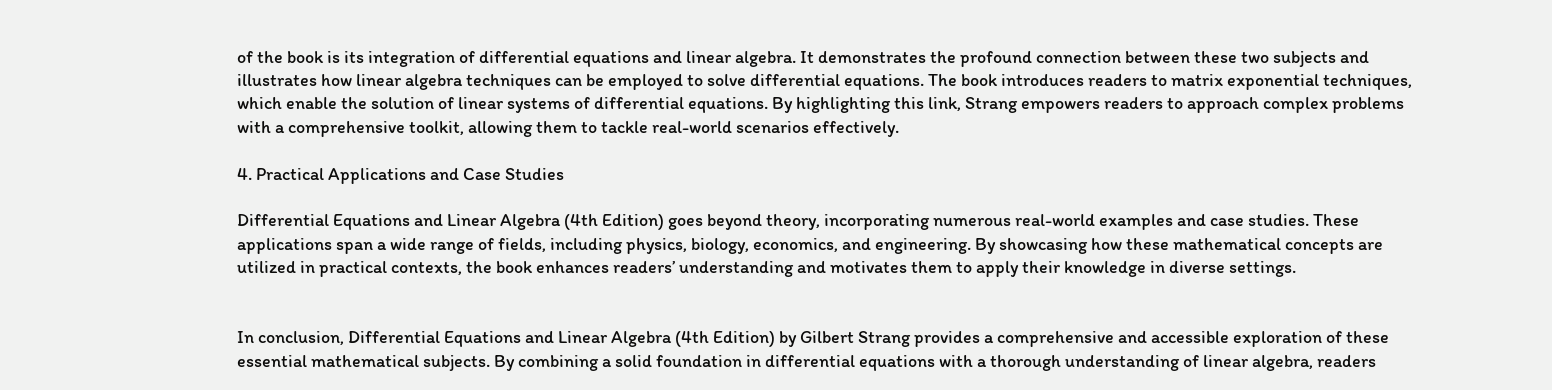of the book is its integration of differential equations and linear algebra. It demonstrates the profound connection between these two subjects and illustrates how linear algebra techniques can be employed to solve differential equations. The book introduces readers to matrix exponential techniques, which enable the solution of linear systems of differential equations. By highlighting this link, Strang empowers readers to approach complex problems with a comprehensive toolkit, allowing them to tackle real-world scenarios effectively.

4. Practical Applications and Case Studies

Differential Equations and Linear Algebra (4th Edition) goes beyond theory, incorporating numerous real-world examples and case studies. These applications span a wide range of fields, including physics, biology, economics, and engineering. By showcasing how these mathematical concepts are utilized in practical contexts, the book enhances readers’ understanding and motivates them to apply their knowledge in diverse settings.


In conclusion, Differential Equations and Linear Algebra (4th Edition) by Gilbert Strang provides a comprehensive and accessible exploration of these essential mathematical subjects. By combining a solid foundation in differential equations with a thorough understanding of linear algebra, readers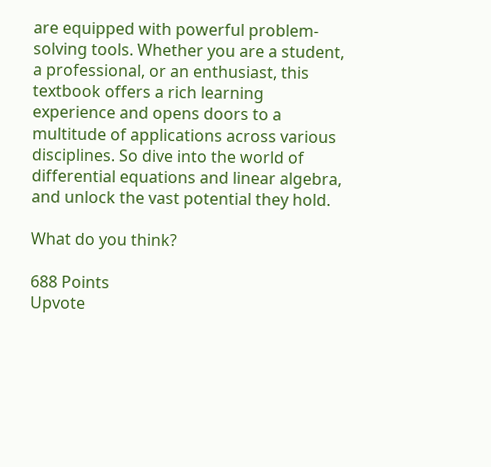are equipped with powerful problem-solving tools. Whether you are a student, a professional, or an enthusiast, this textbook offers a rich learning experience and opens doors to a multitude of applications across various disciplines. So dive into the world of differential equations and linear algebra, and unlock the vast potential they hold.

What do you think?

688 Points
Upvote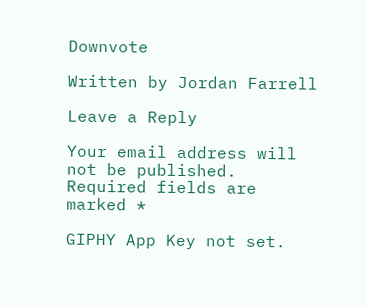Downvote

Written by Jordan Farrell

Leave a Reply

Your email address will not be published. Required fields are marked *

GIPHY App Key not set.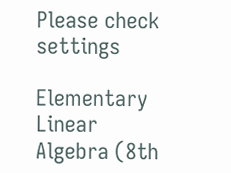Please check settings

Elementary Linear Algebra (8th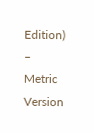Edition) – Metric Version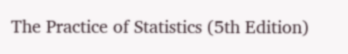The Practice of Statistics (5th Edition)